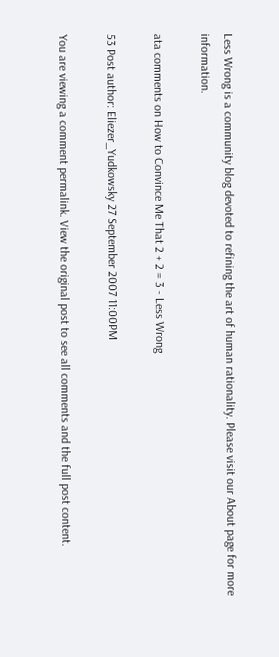Less Wrong is a community blog devoted to refining the art of human rationality. Please visit our About page for more information.

ata comments on How to Convince Me That 2 + 2 = 3 - Less Wrong

53 Post author: Eliezer_Yudkowsky 27 September 2007 11:00PM

You are viewing a comment permalink. View the original post to see all comments and the full post content.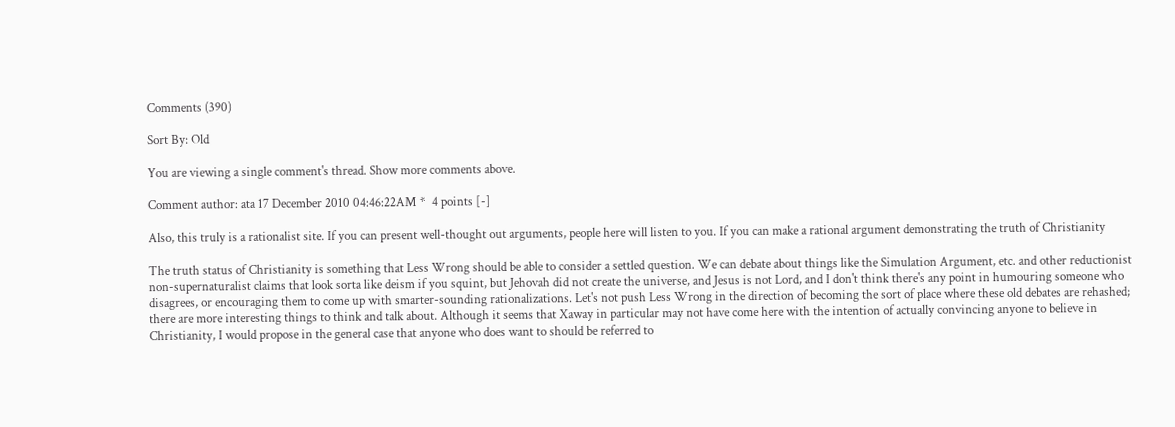Comments (390)

Sort By: Old

You are viewing a single comment's thread. Show more comments above.

Comment author: ata 17 December 2010 04:46:22AM *  4 points [-]

Also, this truly is a rationalist site. If you can present well-thought out arguments, people here will listen to you. If you can make a rational argument demonstrating the truth of Christianity

The truth status of Christianity is something that Less Wrong should be able to consider a settled question. We can debate about things like the Simulation Argument, etc. and other reductionist non-supernaturalist claims that look sorta like deism if you squint, but Jehovah did not create the universe, and Jesus is not Lord, and I don't think there's any point in humouring someone who disagrees, or encouraging them to come up with smarter-sounding rationalizations. Let's not push Less Wrong in the direction of becoming the sort of place where these old debates are rehashed; there are more interesting things to think and talk about. Although it seems that Xaway in particular may not have come here with the intention of actually convincing anyone to believe in Christianity, I would propose in the general case that anyone who does want to should be referred to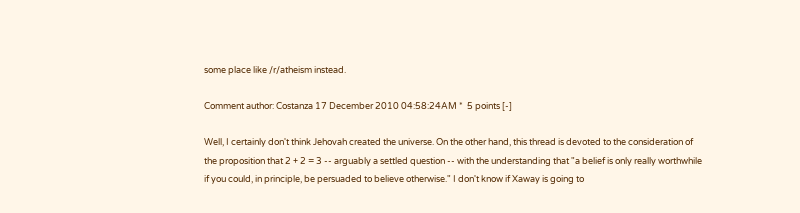some place like /r/atheism instead.

Comment author: Costanza 17 December 2010 04:58:24AM *  5 points [-]

Well, I certainly don't think Jehovah created the universe. On the other hand, this thread is devoted to the consideration of the proposition that 2 + 2 = 3 -- arguably a settled question -- with the understanding that "a belief is only really worthwhile if you could, in principle, be persuaded to believe otherwise." I don't know if Xaway is going to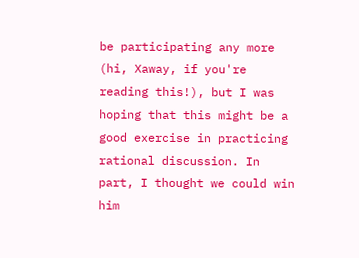be participating any more (hi, Xaway, if you're reading this!), but I was hoping that this might be a good exercise in practicing rational discussion. In part, I thought we could win him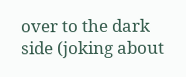over to the dark side (joking about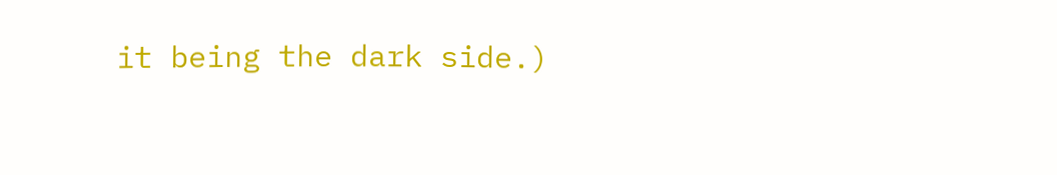it being the dark side.)